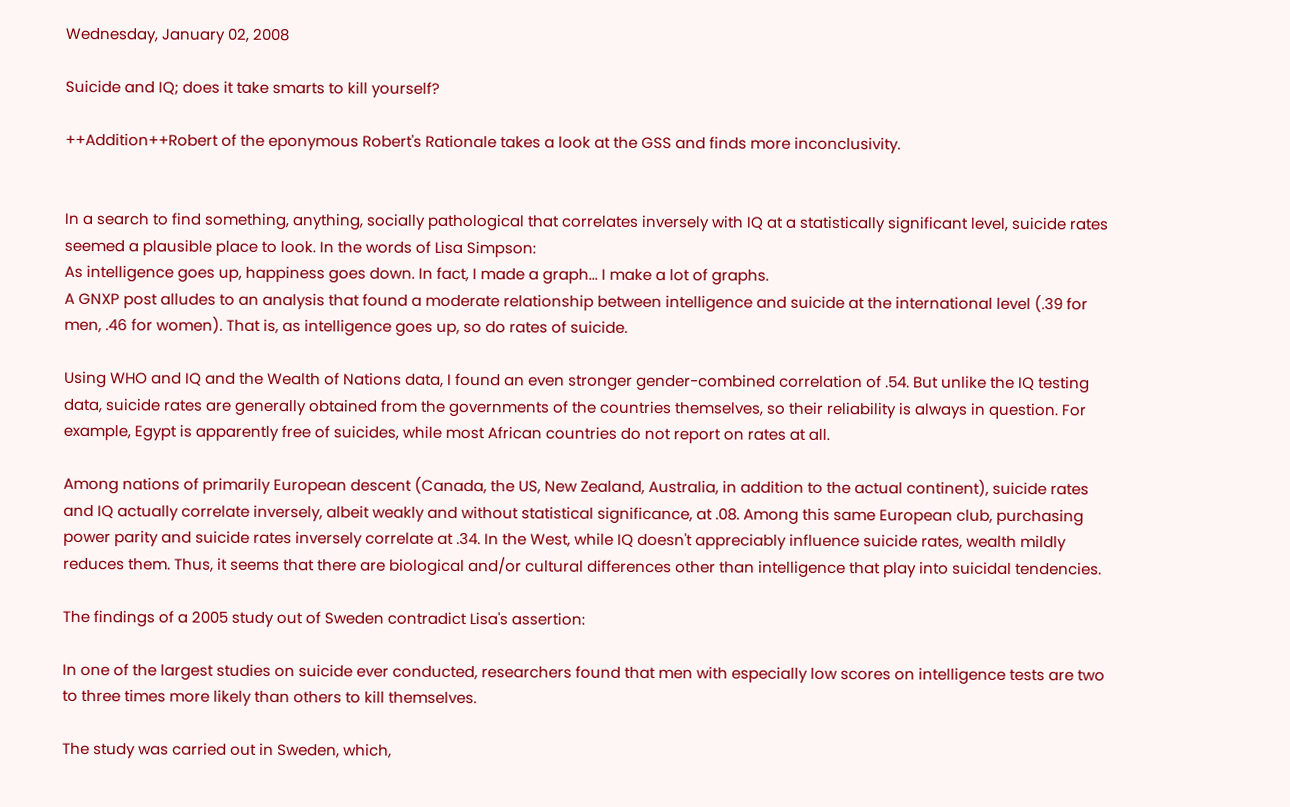Wednesday, January 02, 2008

Suicide and IQ; does it take smarts to kill yourself?

++Addition++Robert of the eponymous Robert's Rationale takes a look at the GSS and finds more inconclusivity.


In a search to find something, anything, socially pathological that correlates inversely with IQ at a statistically significant level, suicide rates seemed a plausible place to look. In the words of Lisa Simpson:
As intelligence goes up, happiness goes down. In fact, I made a graph... I make a lot of graphs.
A GNXP post alludes to an analysis that found a moderate relationship between intelligence and suicide at the international level (.39 for men, .46 for women). That is, as intelligence goes up, so do rates of suicide.

Using WHO and IQ and the Wealth of Nations data, I found an even stronger gender-combined correlation of .54. But unlike the IQ testing data, suicide rates are generally obtained from the governments of the countries themselves, so their reliability is always in question. For example, Egypt is apparently free of suicides, while most African countries do not report on rates at all.

Among nations of primarily European descent (Canada, the US, New Zealand, Australia, in addition to the actual continent), suicide rates and IQ actually correlate inversely, albeit weakly and without statistical significance, at .08. Among this same European club, purchasing power parity and suicide rates inversely correlate at .34. In the West, while IQ doesn't appreciably influence suicide rates, wealth mildly reduces them. Thus, it seems that there are biological and/or cultural differences other than intelligence that play into suicidal tendencies.

The findings of a 2005 study out of Sweden contradict Lisa's assertion:

In one of the largest studies on suicide ever conducted, researchers found that men with especially low scores on intelligence tests are two to three times more likely than others to kill themselves.

The study was carried out in Sweden, which,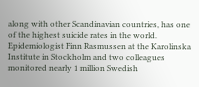along with other Scandinavian countries, has one of the highest suicide rates in the world. Epidemiologist Finn Rasmussen at the Karolinska Institute in Stockholm and two colleagues monitored nearly 1 million Swedish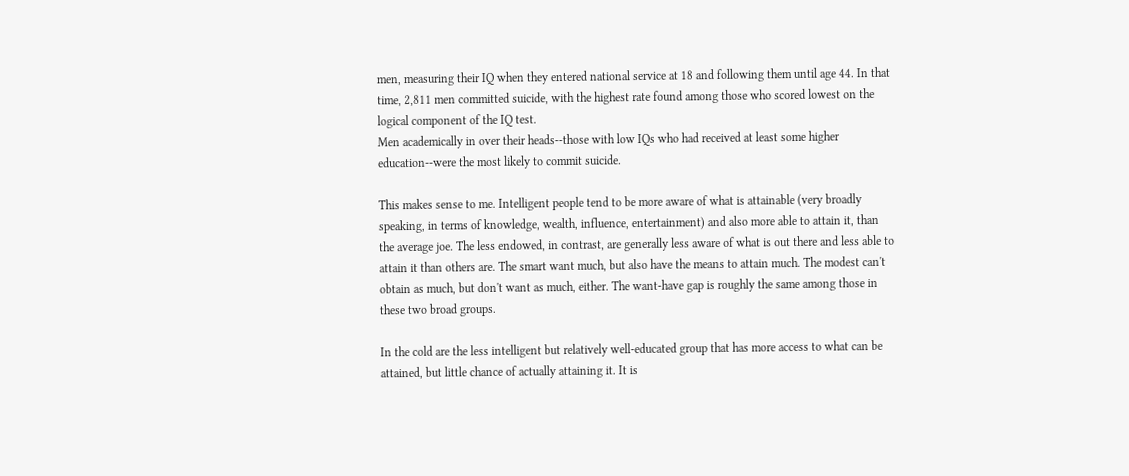men, measuring their IQ when they entered national service at 18 and following them until age 44. In that time, 2,811 men committed suicide, with the highest rate found among those who scored lowest on the logical component of the IQ test.
Men academically in over their heads--those with low IQs who had received at least some higher education--were the most likely to commit suicide.

This makes sense to me. Intelligent people tend to be more aware of what is attainable (very broadly speaking, in terms of knowledge, wealth, influence, entertainment) and also more able to attain it, than the average joe. The less endowed, in contrast, are generally less aware of what is out there and less able to attain it than others are. The smart want much, but also have the means to attain much. The modest can't obtain as much, but don't want as much, either. The want-have gap is roughly the same among those in these two broad groups.

In the cold are the less intelligent but relatively well-educated group that has more access to what can be attained, but little chance of actually attaining it. It is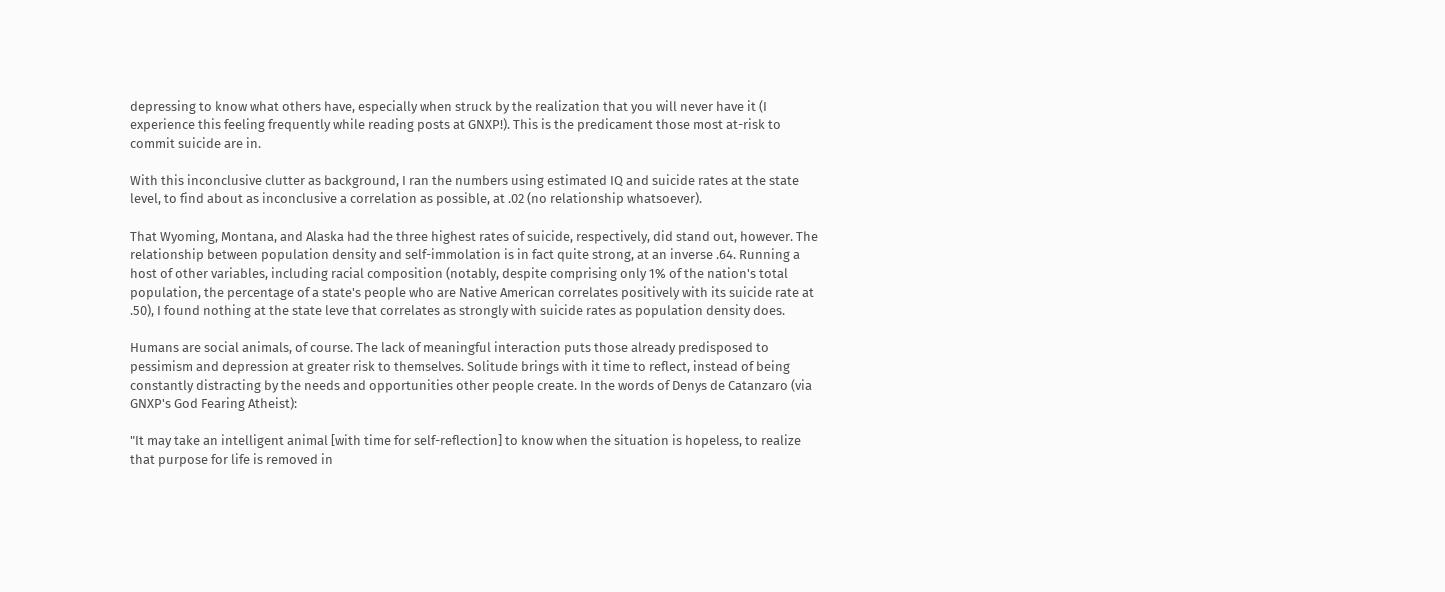depressing to know what others have, especially when struck by the realization that you will never have it (I experience this feeling frequently while reading posts at GNXP!). This is the predicament those most at-risk to commit suicide are in.

With this inconclusive clutter as background, I ran the numbers using estimated IQ and suicide rates at the state level, to find about as inconclusive a correlation as possible, at .02 (no relationship whatsoever).

That Wyoming, Montana, and Alaska had the three highest rates of suicide, respectively, did stand out, however. The relationship between population density and self-immolation is in fact quite strong, at an inverse .64. Running a host of other variables, including racial composition (notably, despite comprising only 1% of the nation's total population, the percentage of a state's people who are Native American correlates positively with its suicide rate at .50), I found nothing at the state leve that correlates as strongly with suicide rates as population density does.

Humans are social animals, of course. The lack of meaningful interaction puts those already predisposed to pessimism and depression at greater risk to themselves. Solitude brings with it time to reflect, instead of being constantly distracting by the needs and opportunities other people create. In the words of Denys de Catanzaro (via GNXP's God Fearing Atheist):

"It may take an intelligent animal [with time for self-reflection] to know when the situation is hopeless, to realize that purpose for life is removed in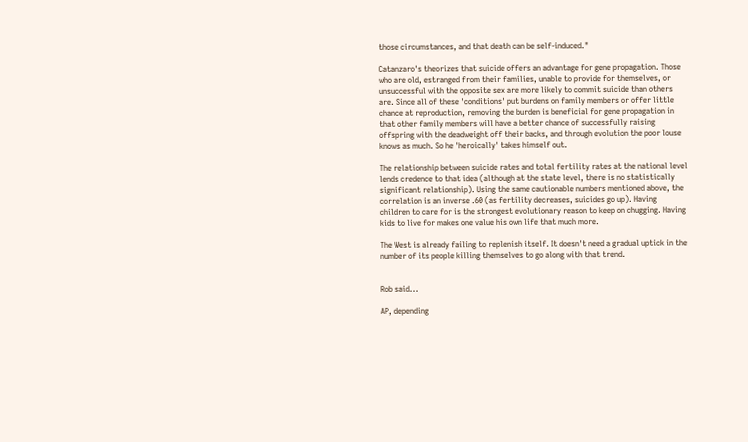those circumstances, and that death can be self-induced."

Catanzaro's theorizes that suicide offers an advantage for gene propagation. Those who are old, estranged from their families, unable to provide for themselves, or unsuccessful with the opposite sex are more likely to commit suicide than others are. Since all of these 'conditions' put burdens on family members or offer little chance at reproduction, removing the burden is beneficial for gene propagation in that other family members will have a better chance of successfully raising offspring with the deadweight off their backs, and through evolution the poor louse knows as much. So he 'heroically' takes himself out.

The relationship between suicide rates and total fertility rates at the national level lends credence to that idea (although at the state level, there is no statistically significant relationship). Using the same cautionable numbers mentioned above, the correlation is an inverse .60 (as fertility decreases, suicides go up). Having children to care for is the strongest evolutionary reason to keep on chugging. Having kids to live for makes one value his own life that much more.

The West is already failing to replenish itself. It doesn't need a gradual uptick in the number of its people killing themselves to go along with that trend.


Rob said...

AP, depending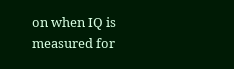on when IQ is measured for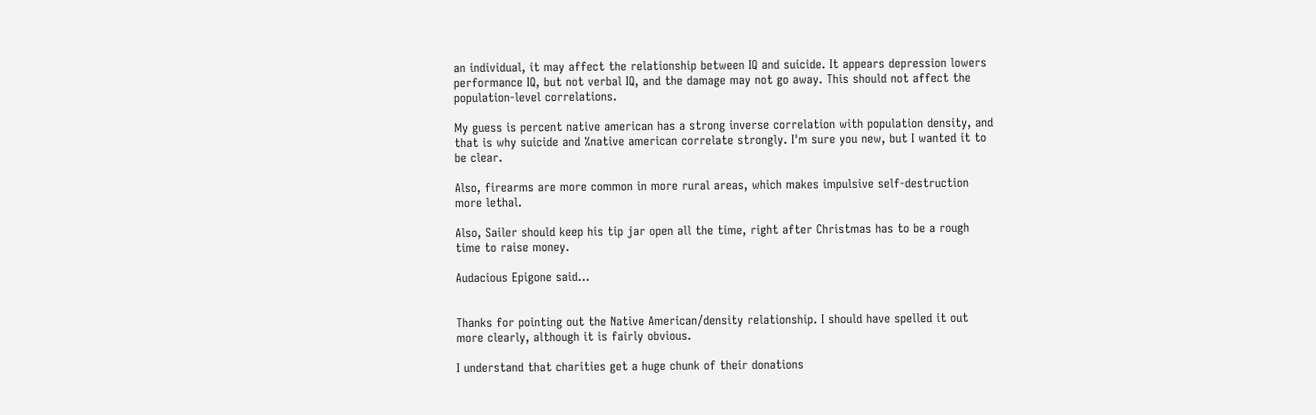an individual, it may affect the relationship between IQ and suicide. It appears depression lowers performance IQ, but not verbal IQ, and the damage may not go away. This should not affect the population-level correlations.

My guess is percent native american has a strong inverse correlation with population density, and that is why suicide and %native american correlate strongly. I'm sure you new, but I wanted it to be clear.

Also, firearms are more common in more rural areas, which makes impulsive self-destruction more lethal.

Also, Sailer should keep his tip jar open all the time, right after Christmas has to be a rough time to raise money.

Audacious Epigone said...


Thanks for pointing out the Native American/density relationship. I should have spelled it out more clearly, although it is fairly obvious.

I understand that charities get a huge chunk of their donations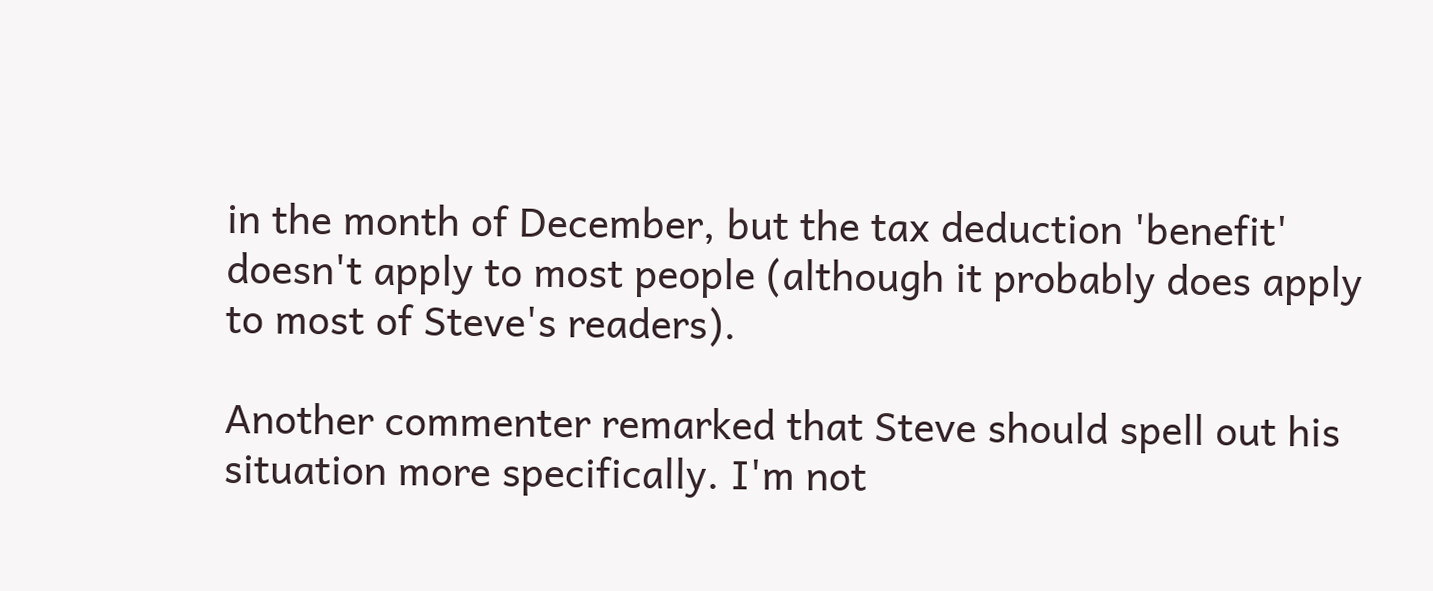in the month of December, but the tax deduction 'benefit' doesn't apply to most people (although it probably does apply to most of Steve's readers).

Another commenter remarked that Steve should spell out his situation more specifically. I'm not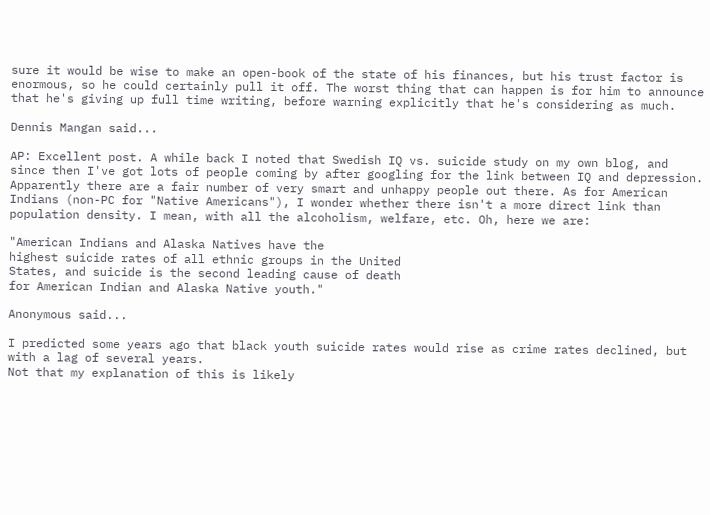sure it would be wise to make an open-book of the state of his finances, but his trust factor is enormous, so he could certainly pull it off. The worst thing that can happen is for him to announce that he's giving up full time writing, before warning explicitly that he's considering as much.

Dennis Mangan said...

AP: Excellent post. A while back I noted that Swedish IQ vs. suicide study on my own blog, and since then I've got lots of people coming by after googling for the link between IQ and depression. Apparently there are a fair number of very smart and unhappy people out there. As for American Indians (non-PC for "Native Americans"), I wonder whether there isn't a more direct link than population density. I mean, with all the alcoholism, welfare, etc. Oh, here we are:

"American Indians and Alaska Natives have the
highest suicide rates of all ethnic groups in the United
States, and suicide is the second leading cause of death
for American Indian and Alaska Native youth."

Anonymous said...

I predicted some years ago that black youth suicide rates would rise as crime rates declined, but with a lag of several years.
Not that my explanation of this is likely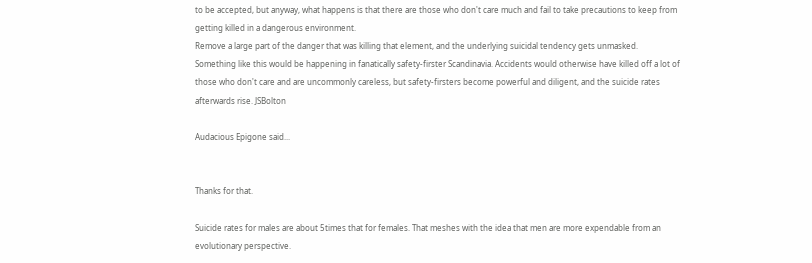to be accepted, but anyway, what happens is that there are those who don't care much and fail to take precautions to keep from getting killed in a dangerous environment.
Remove a large part of the danger that was killing that element, and the underlying suicidal tendency gets unmasked.
Something like this would be happening in fanatically safety-firster Scandinavia. Accidents would otherwise have killed off a lot of those who don't care and are uncommonly careless, but safety-firsters become powerful and diligent, and the suicide rates afterwards rise. JSBolton

Audacious Epigone said...


Thanks for that.

Suicide rates for males are about 5times that for females. That meshes with the idea that men are more expendable from an evolutionary perspective.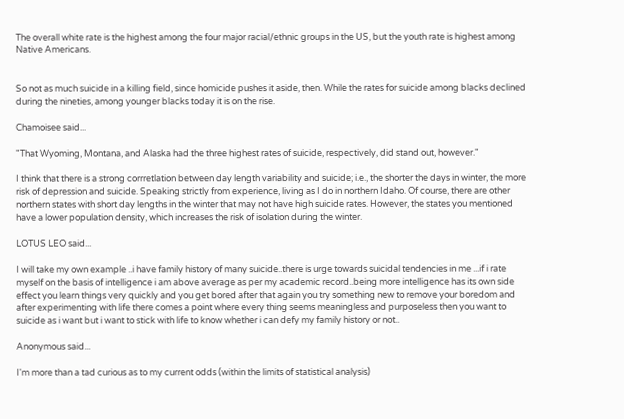The overall white rate is the highest among the four major racial/ethnic groups in the US, but the youth rate is highest among Native Americans.


So not as much suicide in a killing field, since homicide pushes it aside, then. While the rates for suicide among blacks declined during the nineties, among younger blacks today it is on the rise.

Chamoisee said...

"That Wyoming, Montana, and Alaska had the three highest rates of suicide, respectively, did stand out, however."

I think that there is a strong corrretlation between day length variability and suicide; i.e., the shorter the days in winter, the more risk of depression and suicide. Speaking strictly from experience, living as I do in northern Idaho. Of course, there are other northern states with short day lengths in the winter that may not have high suicide rates. However, the states you mentioned have a lower population density, which increases the risk of isolation during the winter.

LOTUS LEO said...

I will take my own example ..i have family history of many suicide..there is urge towards suicidal tendencies in me ...if i rate myself on the basis of intelligence i am above average as per my academic record..being more intelligence has its own side effect you learn things very quickly and you get bored after that again you try something new to remove your boredom and after experimenting with life there comes a point where every thing seems meaningless and purposeless then you want to suicide as i want but i want to stick with life to know whether i can defy my family history or not..

Anonymous said...

I'm more than a tad curious as to my current odds (within the limits of statistical analysis)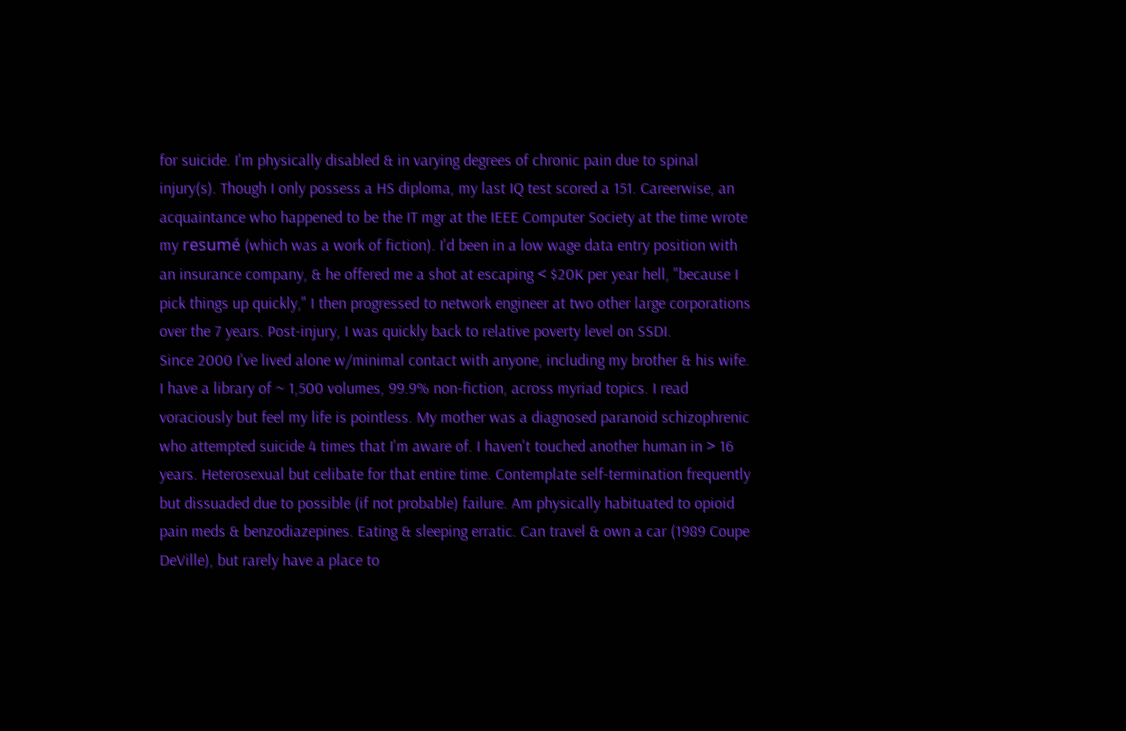for suicide. I'm physically disabled & in varying degrees of chronic pain due to spinal injury(s). Though I only possess a HS diploma, my last IQ test scored a 151. Careerwise, an acquaintance who happened to be the IT mgr at the IEEE Computer Society at the time wrote my resumé (which was a work of fiction). I'd been in a low wage data entry position with an insurance company, & he offered me a shot at escaping < $20K per year hell, "because I pick things up quickly," I then progressed to network engineer at two other large corporations over the 7 years. Post-injury, I was quickly back to relative poverty level on SSDI.
Since 2000 I've lived alone w/minimal contact with anyone, including my brother & his wife. I have a library of ~ 1,500 volumes, 99.9% non-fiction, across myriad topics. I read voraciously but feel my life is pointless. My mother was a diagnosed paranoid schizophrenic who attempted suicide 4 times that I'm aware of. I haven't touched another human in > 16 years. Heterosexual but celibate for that entire time. Contemplate self-termination frequently but dissuaded due to possible (if not probable) failure. Am physically habituated to opioid pain meds & benzodiazepines. Eating & sleeping erratic. Can travel & own a car (1989 Coupe DeVille), but rarely have a place to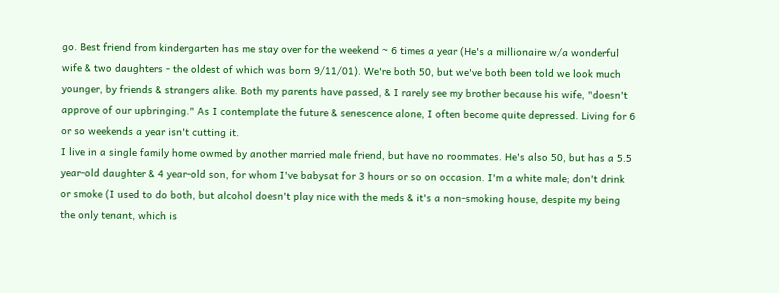go. Best friend from kindergarten has me stay over for the weekend ~ 6 times a year (He's a millionaire w/a wonderful wife & two daughters - the oldest of which was born 9/11/01). We're both 50, but we've both been told we look much younger, by friends & strangers alike. Both my parents have passed, & I rarely see my brother because his wife, "doesn't approve of our upbringing." As I contemplate the future & senescence alone, I often become quite depressed. Living for 6 or so weekends a year isn't cutting it.
I live in a single family home owmed by another married male friend, but have no roommates. He's also 50, but has a 5.5 year-old daughter & 4 year-old son, for whom I've babysat for 3 hours or so on occasion. I'm a white male; don't drink or smoke (I used to do both, but alcohol doesn't play nice with the meds & it's a non-smoking house, despite my being the only tenant, which is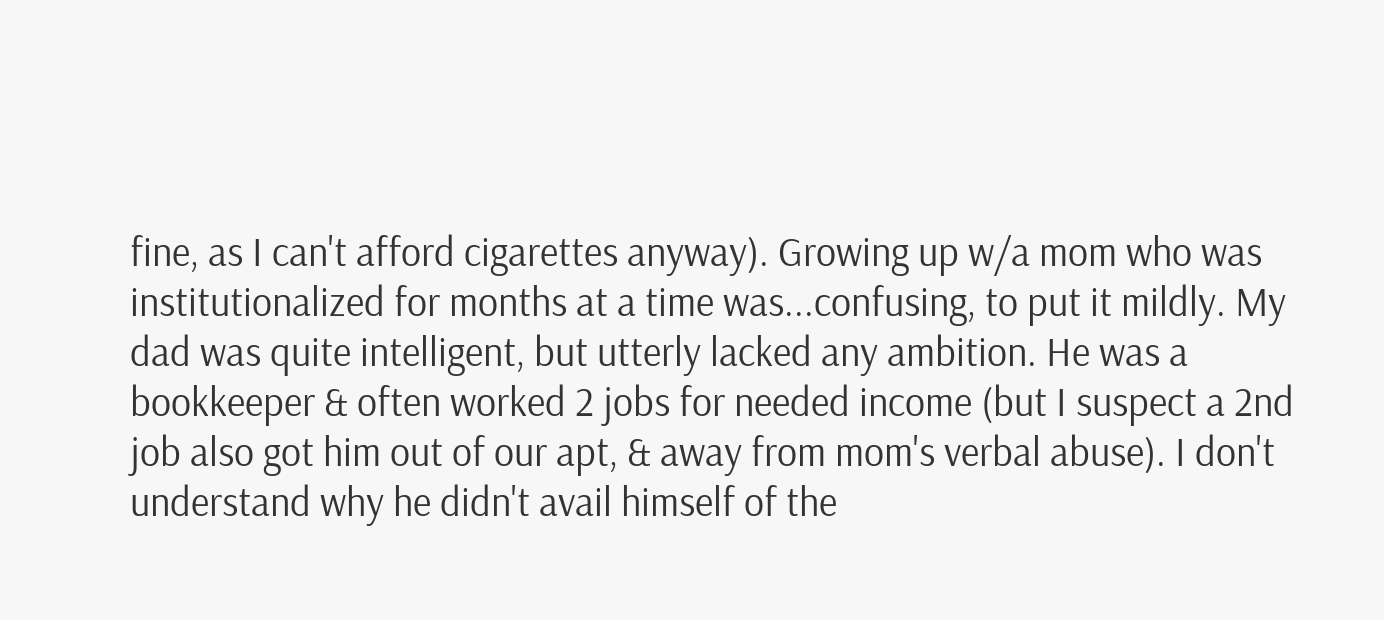fine, as I can't afford cigarettes anyway). Growing up w/a mom who was institutionalized for months at a time was...confusing, to put it mildly. My dad was quite intelligent, but utterly lacked any ambition. He was a bookkeeper & often worked 2 jobs for needed income (but I suspect a 2nd job also got him out of our apt, & away from mom's verbal abuse). I don't understand why he didn't avail himself of the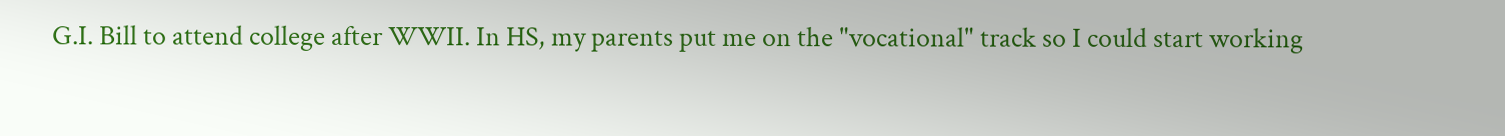G.I. Bill to attend college after WWII. In HS, my parents put me on the "vocational" track so I could start working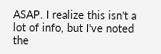ASAP. I realize this isn't a lot of info, but I've noted the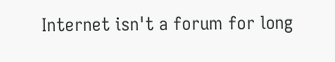Internet isn't a forum for long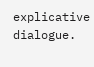explicative dialogue.